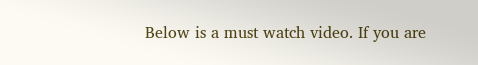Below is a must watch video. If you are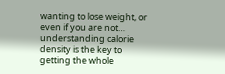wanting to lose weight, or even if you are not… understanding calorie density is the key to getting the whole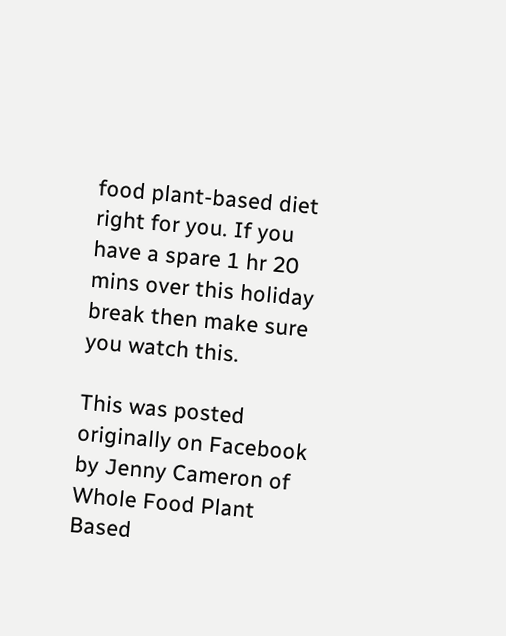food plant-based diet right for you. If you have a spare 1 hr 20 mins over this holiday break then make sure you watch this.

This was posted originally on Facebook by Jenny Cameron of  Whole Food Plant Based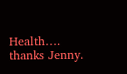Health…. thanks Jenny.